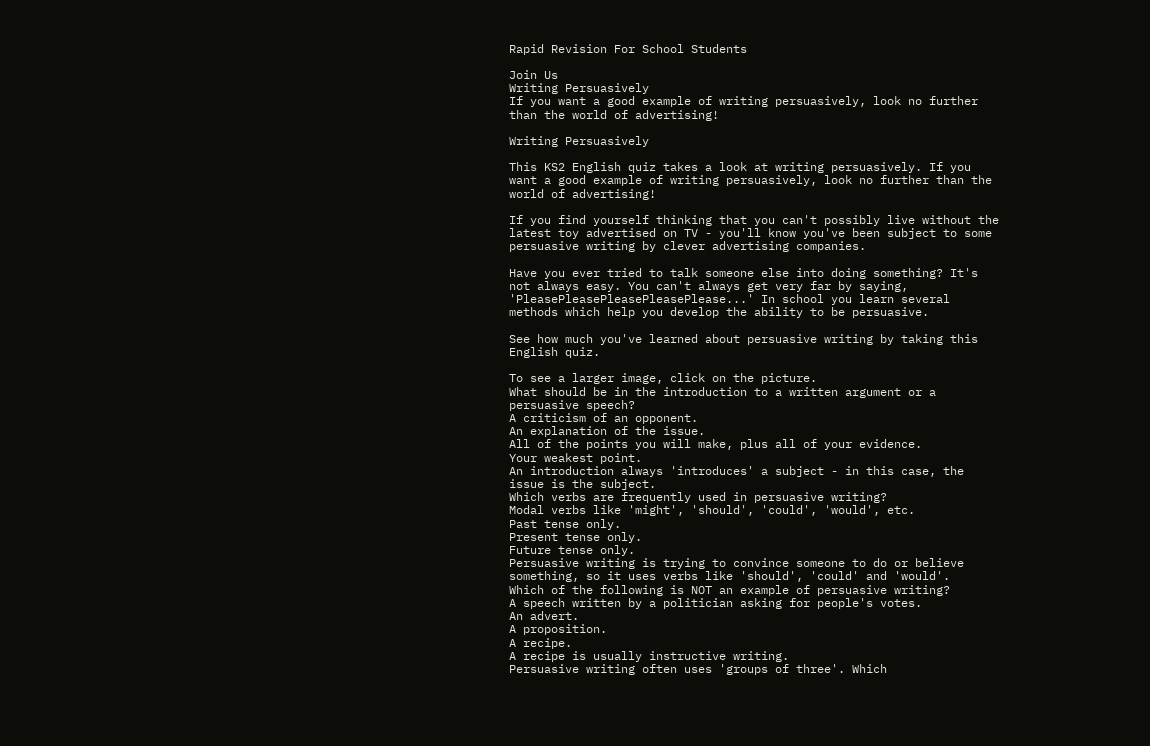Rapid Revision For School Students

Join Us
Writing Persuasively
If you want a good example of writing persuasively, look no further than the world of advertising!

Writing Persuasively

This KS2 English quiz takes a look at writing persuasively. If you want a good example of writing persuasively, look no further than the world of advertising!

If you find yourself thinking that you can't possibly live without the latest toy advertised on TV - you'll know you've been subject to some persuasive writing by clever advertising companies.

Have you ever tried to talk someone else into doing something? It's not always easy. You can't always get very far by saying, 'PleasePleasePleasePleasePlease...' In school you learn several methods which help you develop the ability to be persuasive.

See how much you've learned about persuasive writing by taking this English quiz.

To see a larger image, click on the picture.
What should be in the introduction to a written argument or a persuasive speech?
A criticism of an opponent.
An explanation of the issue.
All of the points you will make, plus all of your evidence.
Your weakest point.
An introduction always 'introduces' a subject - in this case, the issue is the subject.
Which verbs are frequently used in persuasive writing?
Modal verbs like 'might', 'should', 'could', 'would', etc.
Past tense only.
Present tense only.
Future tense only.
Persuasive writing is trying to convince someone to do or believe something, so it uses verbs like 'should', 'could' and 'would'.
Which of the following is NOT an example of persuasive writing?
A speech written by a politician asking for people's votes.
An advert.
A proposition.
A recipe.
A recipe is usually instructive writing.
Persuasive writing often uses 'groups of three'. Which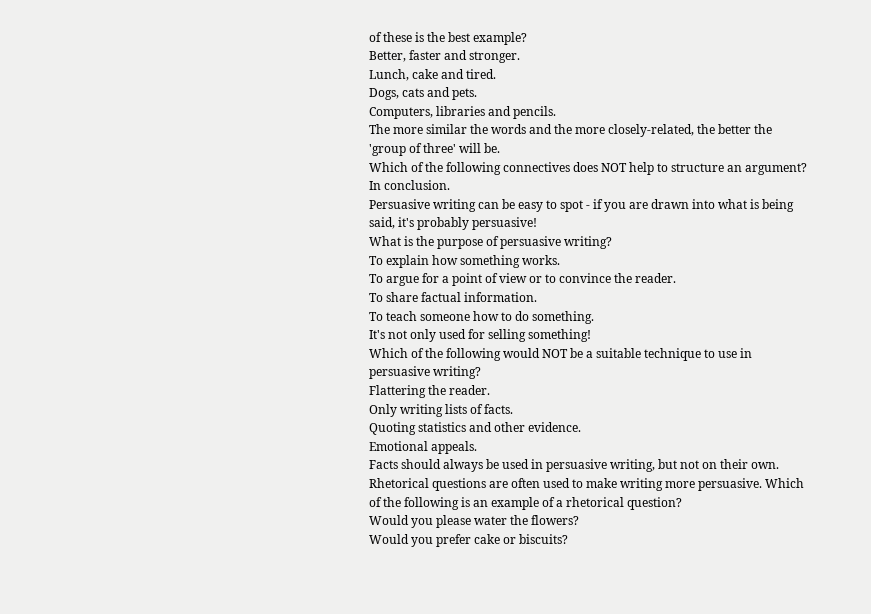of these is the best example?
Better, faster and stronger.
Lunch, cake and tired.
Dogs, cats and pets.
Computers, libraries and pencils.
The more similar the words and the more closely-related, the better the 'group of three' will be.
Which of the following connectives does NOT help to structure an argument?
In conclusion.
Persuasive writing can be easy to spot - if you are drawn into what is being said, it's probably persuasive!
What is the purpose of persuasive writing?
To explain how something works.
To argue for a point of view or to convince the reader.
To share factual information.
To teach someone how to do something.
It's not only used for selling something!
Which of the following would NOT be a suitable technique to use in persuasive writing?
Flattering the reader.
Only writing lists of facts.
Quoting statistics and other evidence.
Emotional appeals.
Facts should always be used in persuasive writing, but not on their own.
Rhetorical questions are often used to make writing more persuasive. Which of the following is an example of a rhetorical question?
Would you please water the flowers?
Would you prefer cake or biscuits?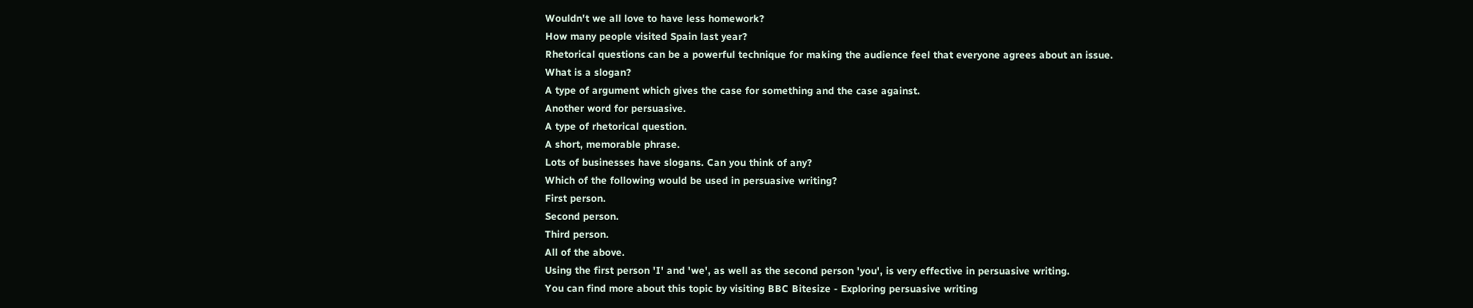Wouldn't we all love to have less homework?
How many people visited Spain last year?
Rhetorical questions can be a powerful technique for making the audience feel that everyone agrees about an issue.
What is a slogan?
A type of argument which gives the case for something and the case against.
Another word for persuasive.
A type of rhetorical question.
A short, memorable phrase.
Lots of businesses have slogans. Can you think of any?
Which of the following would be used in persuasive writing?
First person.
Second person.
Third person.
All of the above.
Using the first person 'I' and 'we', as well as the second person 'you', is very effective in persuasive writing.
You can find more about this topic by visiting BBC Bitesize - Exploring persuasive writing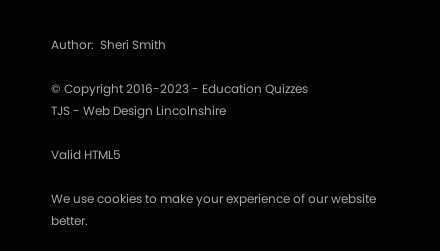Author:  Sheri Smith

© Copyright 2016-2023 - Education Quizzes
TJS - Web Design Lincolnshire

Valid HTML5

We use cookies to make your experience of our website better.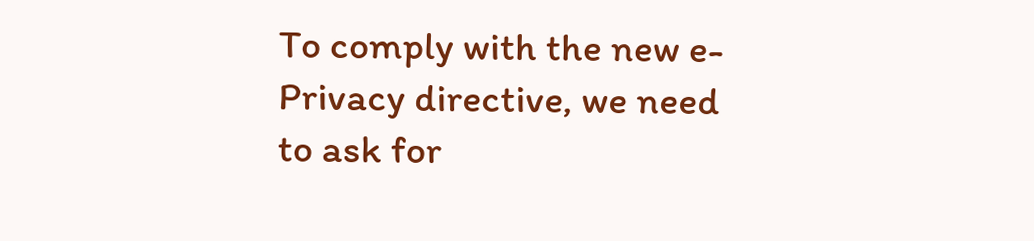To comply with the new e-Privacy directive, we need to ask for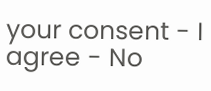your consent - I agree - No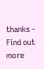thanks - Find out more